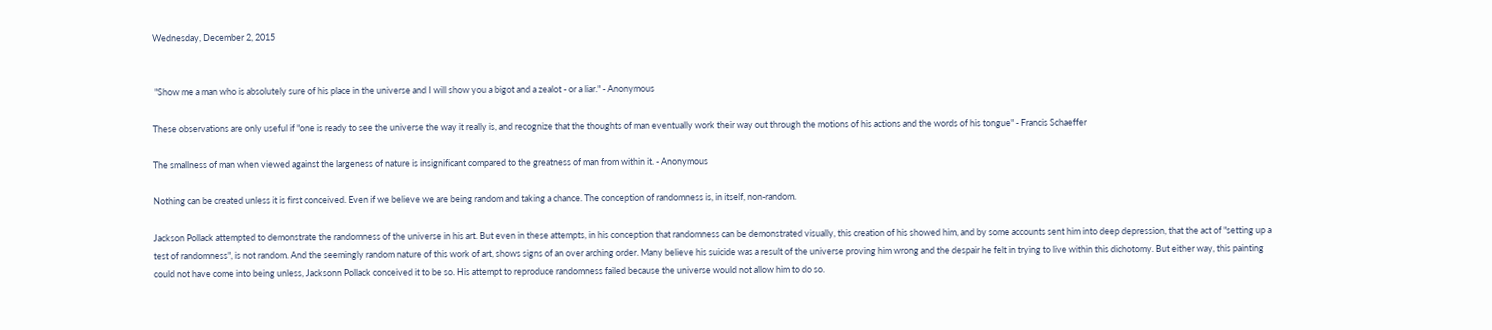Wednesday, December 2, 2015


 "Show me a man who is absolutely sure of his place in the universe and I will show you a bigot and a zealot - or a liar." - Anonymous

These observations are only useful if "one is ready to see the universe the way it really is, and recognize that the thoughts of man eventually work their way out through the motions of his actions and the words of his tongue" - Francis Schaeffer

The smallness of man when viewed against the largeness of nature is insignificant compared to the greatness of man from within it. - Anonymous

Nothing can be created unless it is first conceived. Even if we believe we are being random and taking a chance. The conception of randomness is, in itself, non-random.

Jackson Pollack attempted to demonstrate the randomness of the universe in his art. But even in these attempts, in his conception that randomness can be demonstrated visually, this creation of his showed him, and by some accounts sent him into deep depression, that the act of "setting up a test of randomness", is not random. And the seemingly random nature of this work of art, shows signs of an over arching order. Many believe his suicide was a result of the universe proving him wrong and the despair he felt in trying to live within this dichotomy. But either way, this painting could not have come into being unless, Jacksonn Pollack conceived it to be so. His attempt to reproduce randomness failed because the universe would not allow him to do so.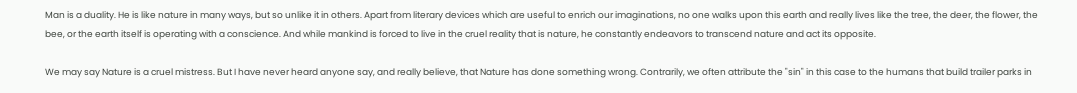Man is a duality. He is like nature in many ways, but so unlike it in others. Apart from literary devices which are useful to enrich our imaginations, no one walks upon this earth and really lives like the tree, the deer, the flower, the bee, or the earth itself is operating with a conscience. And while mankind is forced to live in the cruel reality that is nature, he constantly endeavors to transcend nature and act its opposite.

We may say Nature is a cruel mistress. But I have never heard anyone say, and really believe, that Nature has done something wrong. Contrarily, we often attribute the "sin" in this case to the humans that build trailer parks in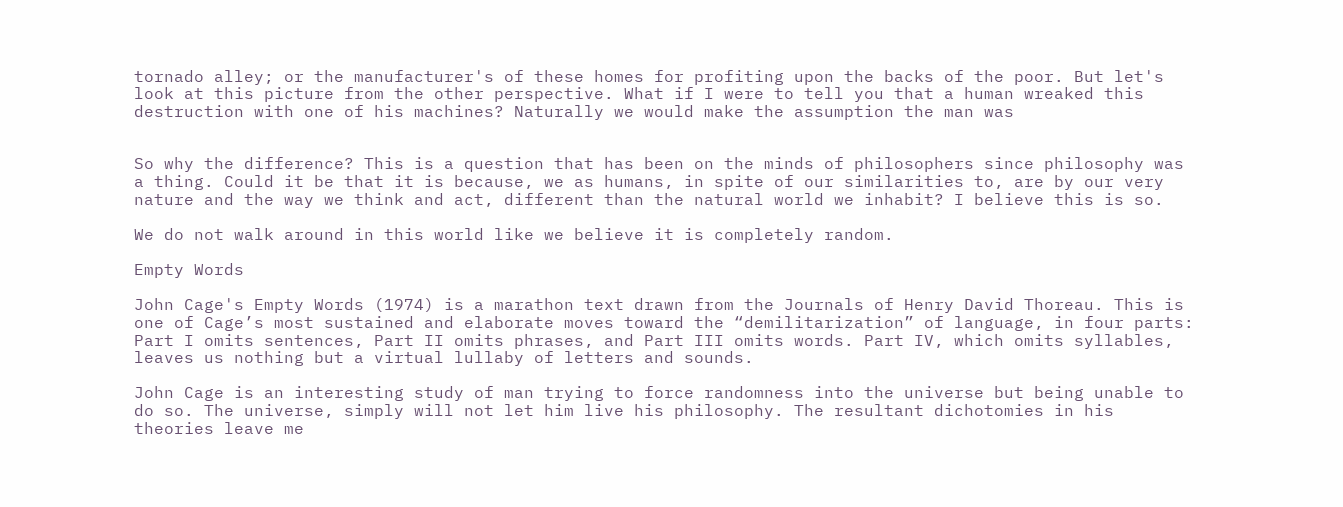tornado alley; or the manufacturer's of these homes for profiting upon the backs of the poor. But let's look at this picture from the other perspective. What if I were to tell you that a human wreaked this destruction with one of his machines? Naturally we would make the assumption the man was


So why the difference? This is a question that has been on the minds of philosophers since philosophy was a thing. Could it be that it is because, we as humans, in spite of our similarities to, are by our very nature and the way we think and act, different than the natural world we inhabit? I believe this is so.

We do not walk around in this world like we believe it is completely random.

Empty Words

John Cage's Empty Words (1974) is a marathon text drawn from the Journals of Henry David Thoreau. This is one of Cage’s most sustained and elaborate moves toward the “demilitarization” of language, in four parts: Part I omits sentences, Part II omits phrases, and Part III omits words. Part IV, which omits syllables, leaves us nothing but a virtual lullaby of letters and sounds.

John Cage is an interesting study of man trying to force randomness into the universe but being unable to do so. The universe, simply will not let him live his philosophy. The resultant dichotomies in his theories leave me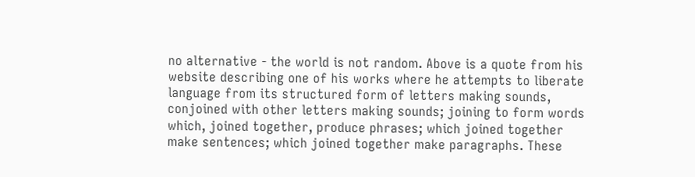no alternative - the world is not random. Above is a quote from his website describing one of his works where he attempts to liberate language from its structured form of letters making sounds, conjoined with other letters making sounds; joining to form words which, joined together, produce phrases; which joined together make sentences; which joined together make paragraphs. These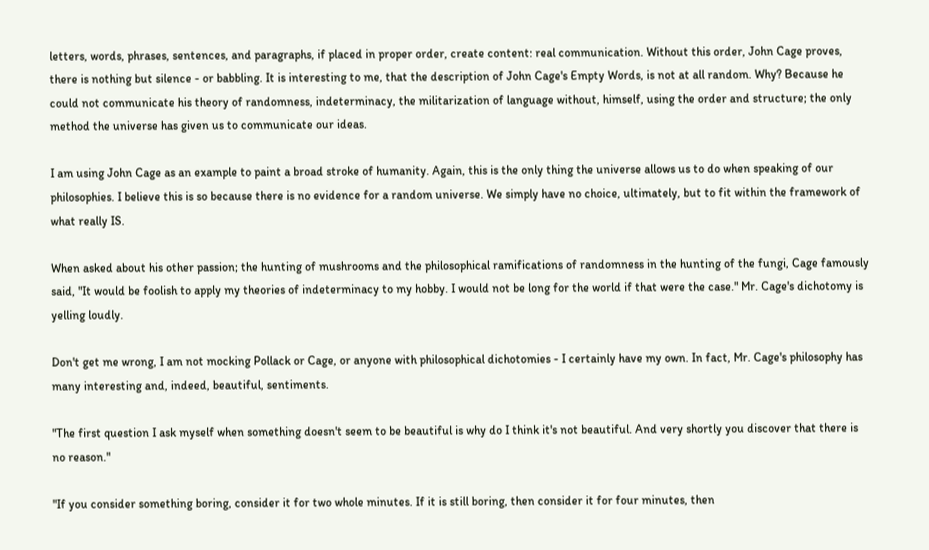letters, words, phrases, sentences, and paragraphs, if placed in proper order, create content: real communication. Without this order, John Cage proves, there is nothing but silence - or babbling. It is interesting to me, that the description of John Cage's Empty Words, is not at all random. Why? Because he could not communicate his theory of randomness, indeterminacy, the militarization of language without, himself, using the order and structure; the only method the universe has given us to communicate our ideas.

I am using John Cage as an example to paint a broad stroke of humanity. Again, this is the only thing the universe allows us to do when speaking of our philosophies. I believe this is so because there is no evidence for a random universe. We simply have no choice, ultimately, but to fit within the framework of what really IS.

When asked about his other passion; the hunting of mushrooms and the philosophical ramifications of randomness in the hunting of the fungi, Cage famously said, "It would be foolish to apply my theories of indeterminacy to my hobby. I would not be long for the world if that were the case." Mr. Cage's dichotomy is yelling loudly.

Don't get me wrong, I am not mocking Pollack or Cage, or anyone with philosophical dichotomies - I certainly have my own. In fact, Mr. Cage's philosophy has many interesting and, indeed, beautiful, sentiments.

"The first question I ask myself when something doesn't seem to be beautiful is why do I think it's not beautiful. And very shortly you discover that there is no reason."

"If you consider something boring, consider it for two whole minutes. If it is still boring, then consider it for four minutes, then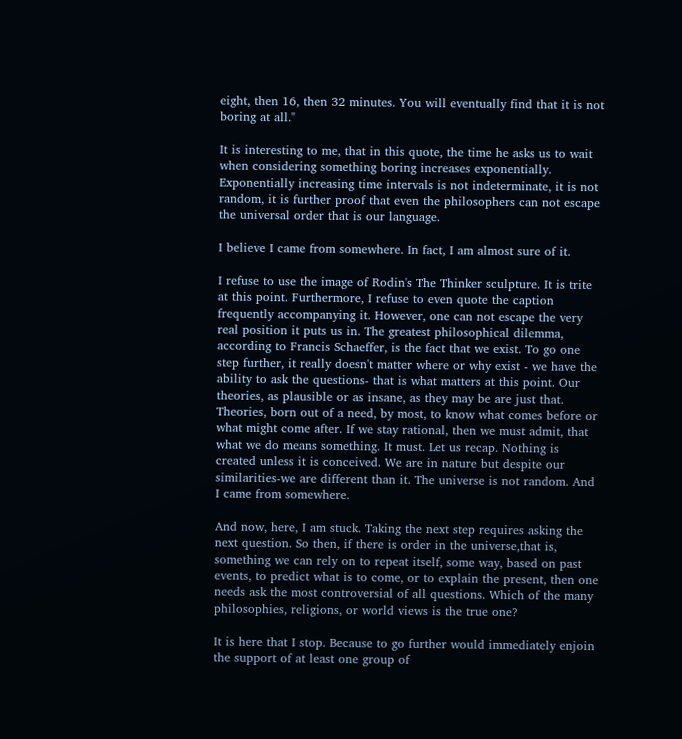eight, then 16, then 32 minutes. You will eventually find that it is not boring at all."

It is interesting to me, that in this quote, the time he asks us to wait when considering something boring increases exponentially. Exponentially increasing time intervals is not indeterminate, it is not random, it is further proof that even the philosophers can not escape the universal order that is our language.

I believe I came from somewhere. In fact, I am almost sure of it.

I refuse to use the image of Rodin's The Thinker sculpture. It is trite at this point. Furthermore, I refuse to even quote the caption frequently accompanying it. However, one can not escape the very real position it puts us in. The greatest philosophical dilemma, according to Francis Schaeffer, is the fact that we exist. To go one step further, it really doesn't matter where or why exist - we have the ability to ask the questions- that is what matters at this point. Our theories, as plausible or as insane, as they may be are just that. Theories, born out of a need, by most, to know what comes before or what might come after. If we stay rational, then we must admit, that what we do means something. It must. Let us recap. Nothing is created unless it is conceived. We are in nature but despite our similarities-we are different than it. The universe is not random. And I came from somewhere.

And now, here, I am stuck. Taking the next step requires asking the next question. So then, if there is order in the universe,that is, something we can rely on to repeat itself, some way, based on past events, to predict what is to come, or to explain the present, then one needs ask the most controversial of all questions. Which of the many philosophies, religions, or world views is the true one?

It is here that I stop. Because to go further would immediately enjoin the support of at least one group of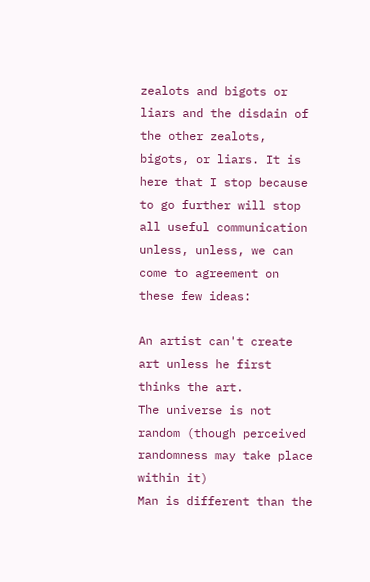zealots and bigots or liars and the disdain of the other zealots, bigots, or liars. It is here that I stop because to go further will stop all useful communication unless, unless, we can come to agreement on these few ideas:

An artist can't create art unless he first thinks the art.
The universe is not random (though perceived randomness may take place within it)
Man is different than the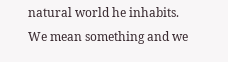natural world he inhabits.
We mean something and we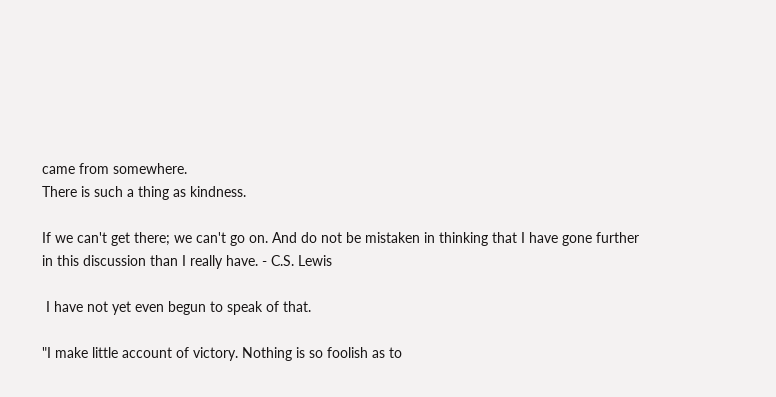came from somewhere.
There is such a thing as kindness.

If we can't get there; we can't go on. And do not be mistaken in thinking that I have gone further in this discussion than I really have. - C.S. Lewis

 I have not yet even begun to speak of that.

"I make little account of victory. Nothing is so foolish as to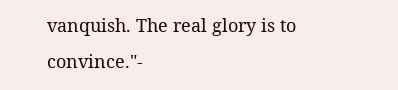vanquish. The real glory is to convince."-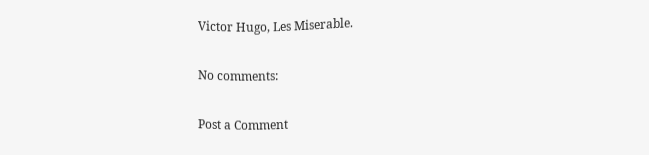Victor Hugo, Les Miserable.

No comments:

Post a Comment